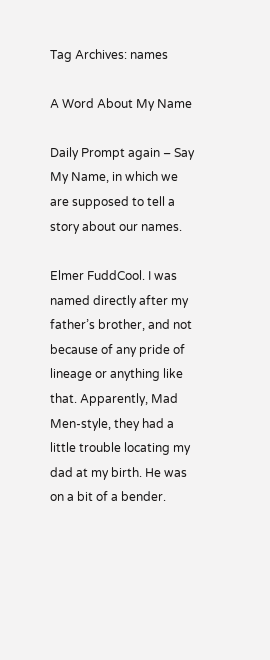Tag Archives: names

A Word About My Name

Daily Prompt again – Say My Name, in which we are supposed to tell a story about our names.

Elmer FuddCool. I was named directly after my father’s brother, and not because of any pride of lineage or anything like that. Apparently, Mad Men-style, they had a little trouble locating my dad at my birth. He was on a bit of a bender.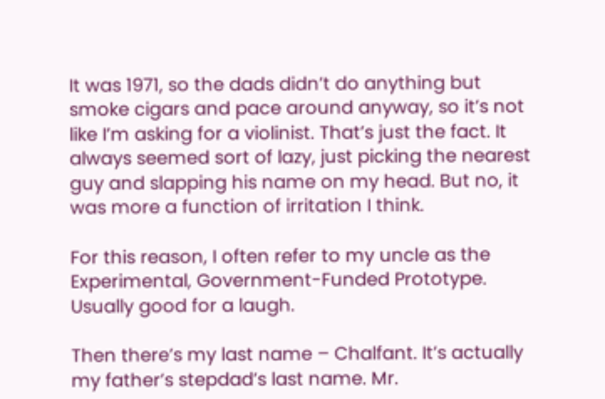It was 1971, so the dads didn’t do anything but smoke cigars and pace around anyway, so it’s not like I’m asking for a violinist. That’s just the fact. It always seemed sort of lazy, just picking the nearest guy and slapping his name on my head. But no, it was more a function of irritation I think.

For this reason, I often refer to my uncle as the Experimental, Government-Funded Prototype. Usually good for a laugh.

Then there’s my last name – Chalfant. It’s actually my father’s stepdad’s last name. Mr.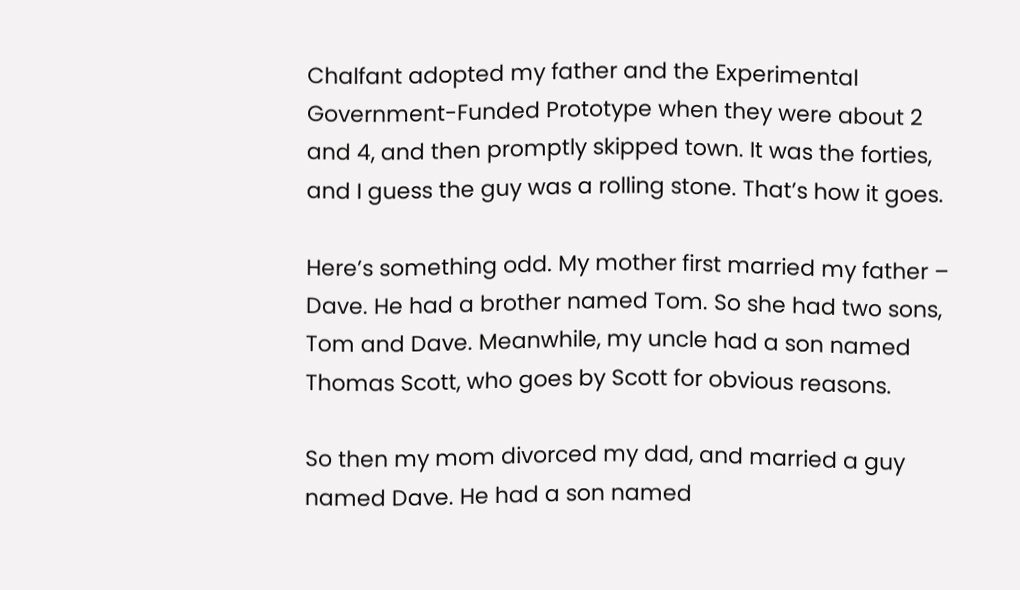Chalfant adopted my father and the Experimental Government-Funded Prototype when they were about 2 and 4, and then promptly skipped town. It was the forties, and I guess the guy was a rolling stone. That’s how it goes.

Here’s something odd. My mother first married my father – Dave. He had a brother named Tom. So she had two sons, Tom and Dave. Meanwhile, my uncle had a son named Thomas Scott, who goes by Scott for obvious reasons.

So then my mom divorced my dad, and married a guy named Dave. He had a son named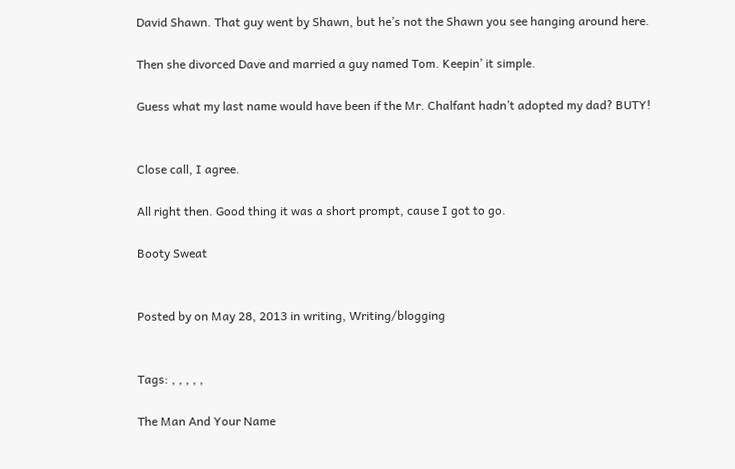David Shawn. That guy went by Shawn, but he’s not the Shawn you see hanging around here.

Then she divorced Dave and married a guy named Tom. Keepin’ it simple.

Guess what my last name would have been if the Mr. Chalfant hadn’t adopted my dad? BUTY!


Close call, I agree.

All right then. Good thing it was a short prompt, cause I got to go.

Booty Sweat


Posted by on May 28, 2013 in writing, Writing/blogging


Tags: , , , , ,

The Man And Your Name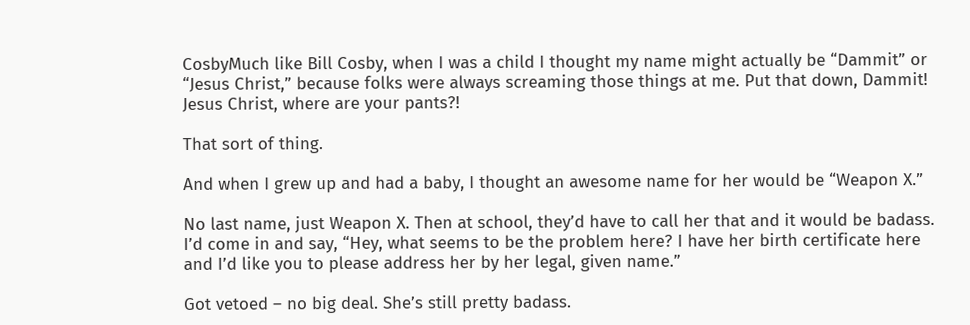CosbyMuch like Bill Cosby, when I was a child I thought my name might actually be “Dammit” or “Jesus Christ,” because folks were always screaming those things at me. Put that down, Dammit! Jesus Christ, where are your pants?!

That sort of thing.

And when I grew up and had a baby, I thought an awesome name for her would be “Weapon X.”

No last name, just Weapon X. Then at school, they’d have to call her that and it would be badass. I’d come in and say, “Hey, what seems to be the problem here? I have her birth certificate here and I’d like you to please address her by her legal, given name.”

Got vetoed – no big deal. She’s still pretty badass.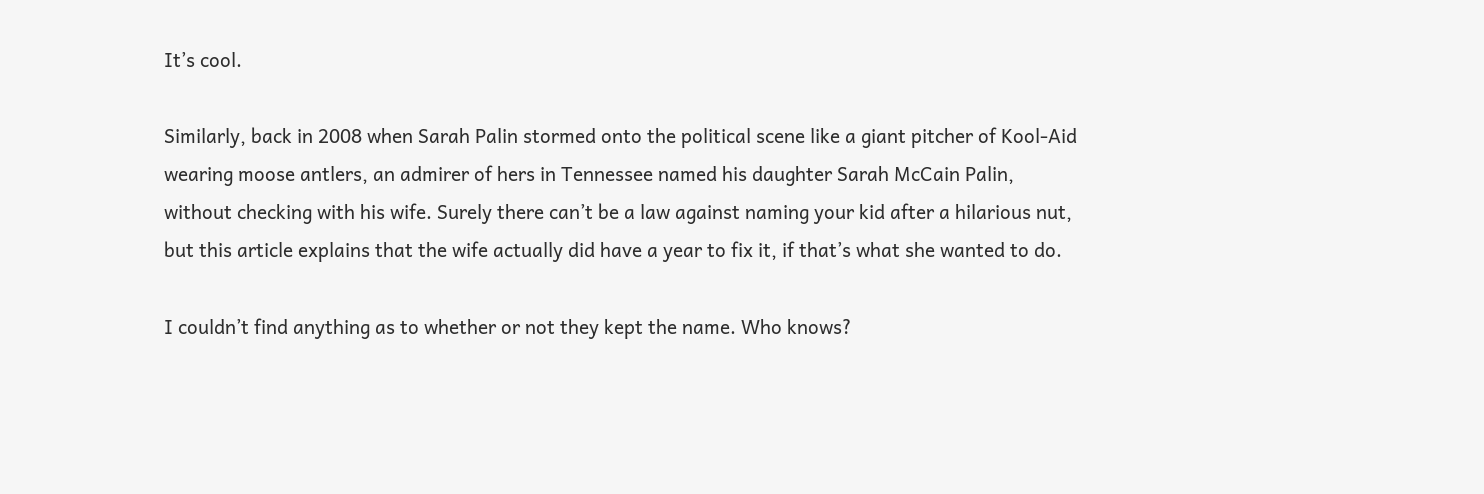It’s cool.

Similarly, back in 2008 when Sarah Palin stormed onto the political scene like a giant pitcher of Kool-Aid wearing moose antlers, an admirer of hers in Tennessee named his daughter Sarah McCain Palin, without checking with his wife. Surely there can’t be a law against naming your kid after a hilarious nut, but this article explains that the wife actually did have a year to fix it, if that’s what she wanted to do.

I couldn’t find anything as to whether or not they kept the name. Who knows?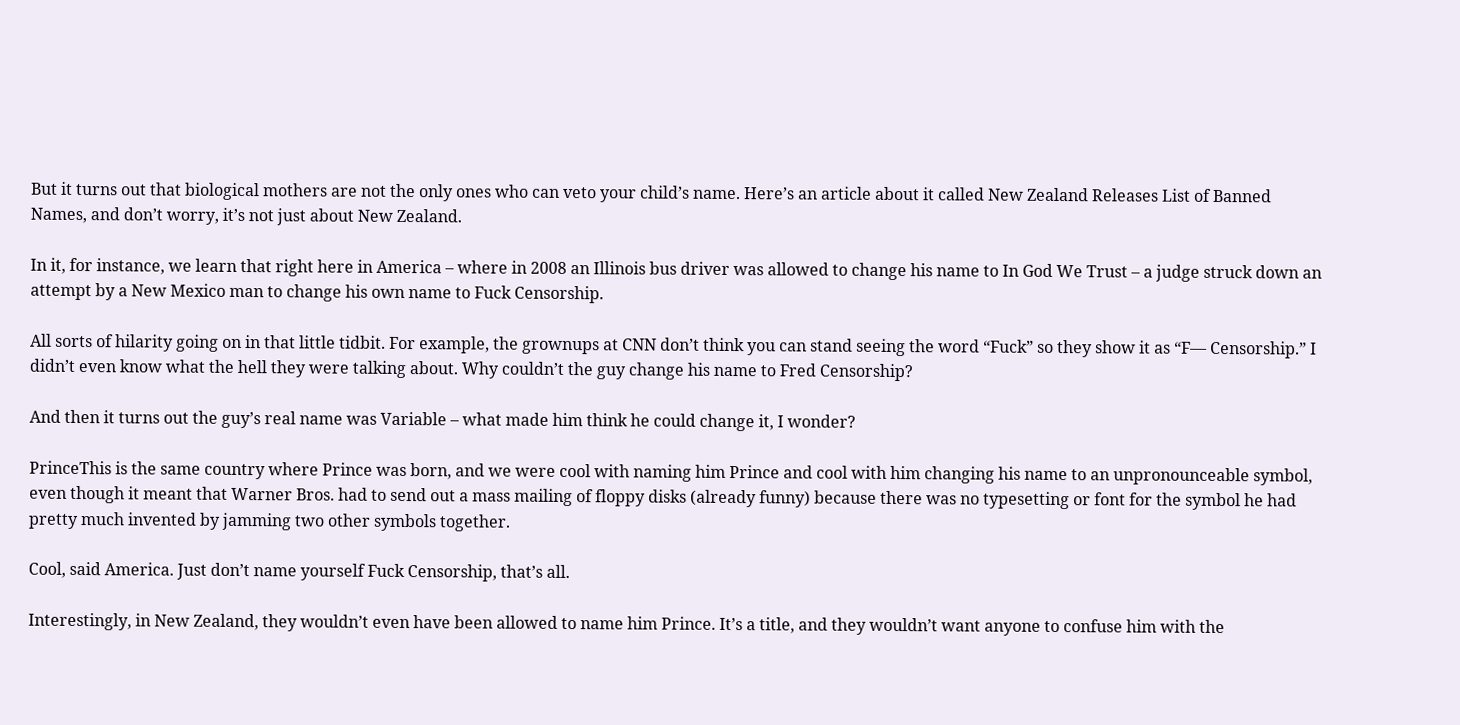But it turns out that biological mothers are not the only ones who can veto your child’s name. Here’s an article about it called New Zealand Releases List of Banned Names, and don’t worry, it’s not just about New Zealand.

In it, for instance, we learn that right here in America – where in 2008 an Illinois bus driver was allowed to change his name to In God We Trust – a judge struck down an attempt by a New Mexico man to change his own name to Fuck Censorship.

All sorts of hilarity going on in that little tidbit. For example, the grownups at CNN don’t think you can stand seeing the word “Fuck” so they show it as “F— Censorship.” I didn’t even know what the hell they were talking about. Why couldn’t the guy change his name to Fred Censorship?

And then it turns out the guy’s real name was Variable – what made him think he could change it, I wonder?

PrinceThis is the same country where Prince was born, and we were cool with naming him Prince and cool with him changing his name to an unpronounceable symbol, even though it meant that Warner Bros. had to send out a mass mailing of floppy disks (already funny) because there was no typesetting or font for the symbol he had pretty much invented by jamming two other symbols together.

Cool, said America. Just don’t name yourself Fuck Censorship, that’s all.

Interestingly, in New Zealand, they wouldn’t even have been allowed to name him Prince. It’s a title, and they wouldn’t want anyone to confuse him with the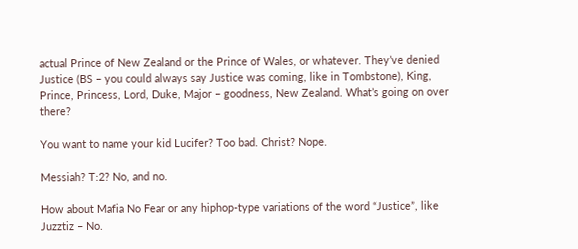actual Prince of New Zealand or the Prince of Wales, or whatever. They’ve denied Justice (BS – you could always say Justice was coming, like in Tombstone), King, Prince, Princess, Lord, Duke, Major – goodness, New Zealand. What’s going on over there?

You want to name your kid Lucifer? Too bad. Christ? Nope.

Messiah? T:2? No, and no.

How about Mafia No Fear or any hiphop-type variations of the word “Justice”, like Juzztiz – No.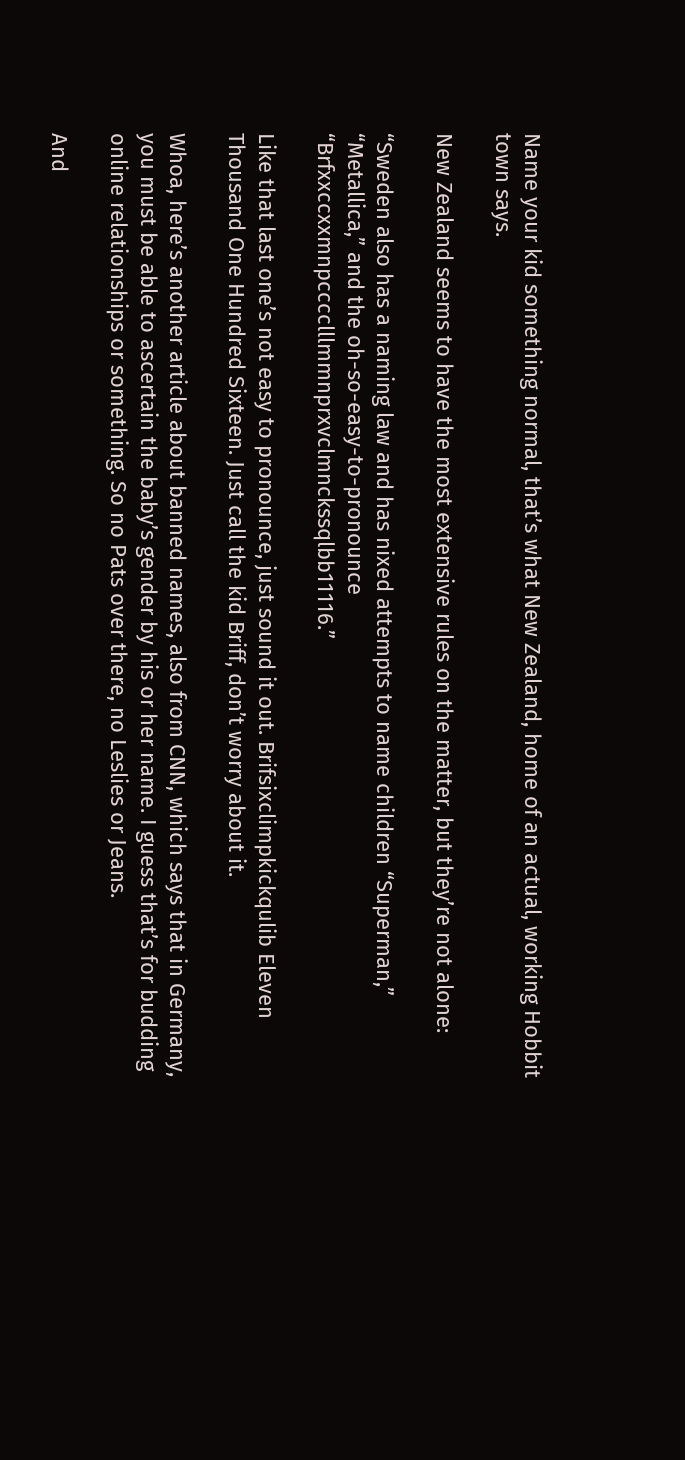Name your kid something normal, that’s what New Zealand, home of an actual, working Hobbit town says.

New Zealand seems to have the most extensive rules on the matter, but they’re not alone:

“Sweden also has a naming law and has nixed attempts to name children “Superman,” “Metallica,” and the oh-so-easy-to-pronounce “Brfxxccxxmnpcccclllmmnprxvclmnckssqlbb11116.”

Like that last one’s not easy to pronounce, just sound it out. Brifsixclimpkickqulib Eleven Thousand One Hundred Sixteen. Just call the kid Briff, don’t worry about it.

Whoa, here’s another article about banned names, also from CNN, which says that in Germany, you must be able to ascertain the baby’s gender by his or her name. I guess that’s for budding online relationships or something. So no Pats over there, no Leslies or Jeans.

And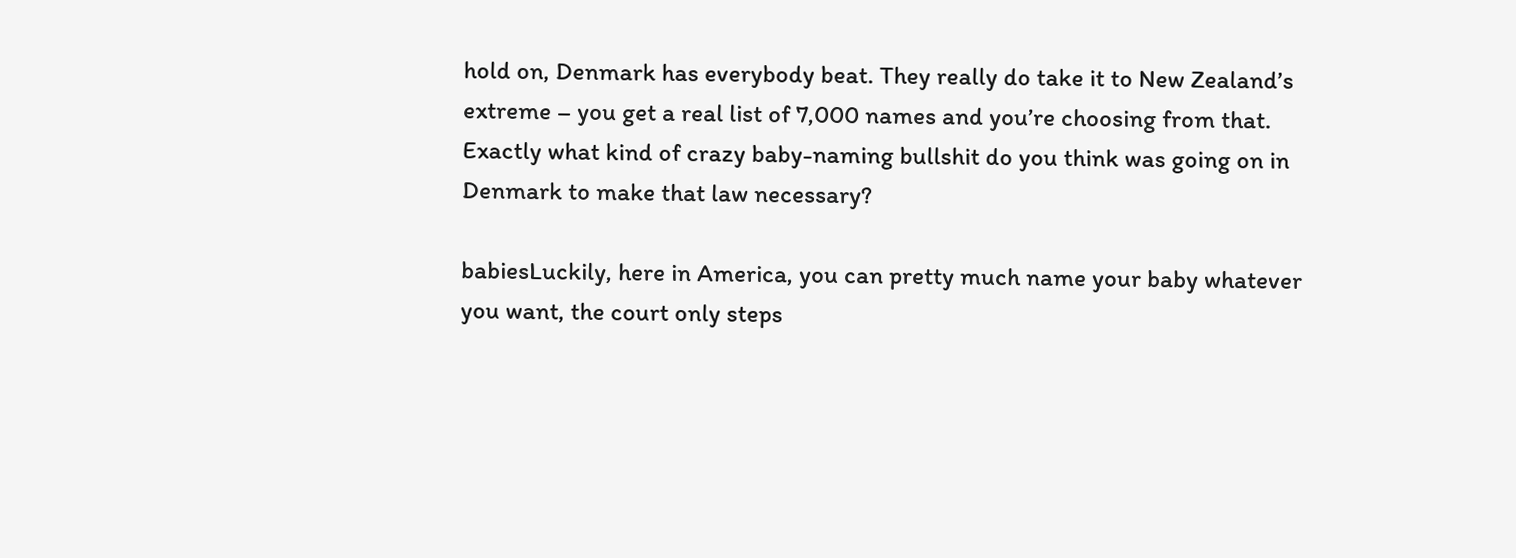hold on, Denmark has everybody beat. They really do take it to New Zealand’s extreme – you get a real list of 7,000 names and you’re choosing from that. Exactly what kind of crazy baby-naming bullshit do you think was going on in Denmark to make that law necessary?

babiesLuckily, here in America, you can pretty much name your baby whatever you want, the court only steps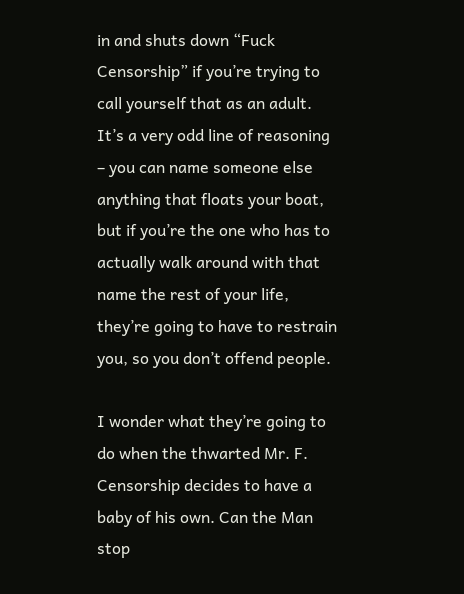in and shuts down “Fuck Censorship” if you’re trying to call yourself that as an adult. It’s a very odd line of reasoning – you can name someone else anything that floats your boat, but if you’re the one who has to actually walk around with that name the rest of your life, they’re going to have to restrain you, so you don’t offend people.

I wonder what they’re going to do when the thwarted Mr. F. Censorship decides to have a baby of his own. Can the Man stop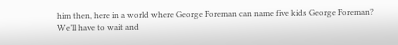him then, here in a world where George Foreman can name five kids George Foreman? We’ll have to wait and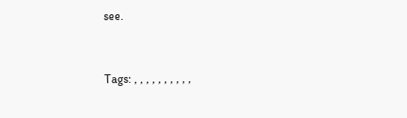see.


Tags: , , , , , , , , , ,